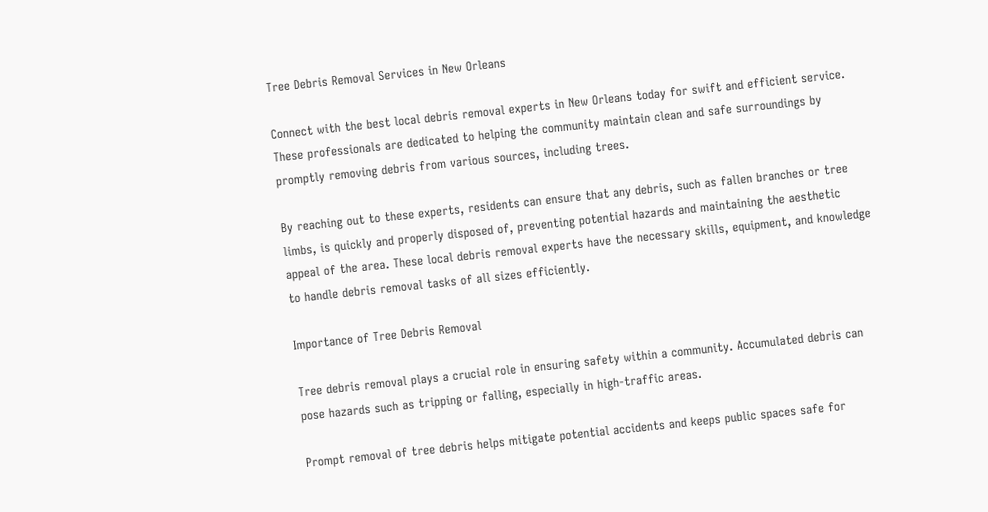Tree Debris Removal Services in New Orleans

Connect with the best local debris removal experts in New Orleans today for swift and efficient service. These professionals are dedicated to helping the community maintain clean and safe surroundings by promptly removing debris from various sources, including trees.

By reaching out to these experts, residents can ensure that any debris, such as fallen branches or tree limbs, is quickly and properly disposed of, preventing potential hazards and maintaining the aesthetic appeal of the area. These local debris removal experts have the necessary skills, equipment, and knowledge to handle debris removal tasks of all sizes efficiently.

Importance of Tree Debris Removal

Tree debris removal plays a crucial role in ensuring safety within a community. Accumulated debris can pose hazards such as tripping or falling, especially in high-traffic areas.

Prompt removal of tree debris helps mitigate potential accidents and keeps public spaces safe for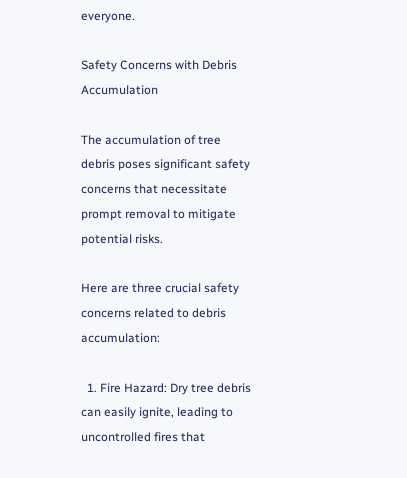everyone.

Safety Concerns with Debris Accumulation

The accumulation of tree debris poses significant safety concerns that necessitate prompt removal to mitigate potential risks.

Here are three crucial safety concerns related to debris accumulation:

  1. Fire Hazard: Dry tree debris can easily ignite, leading to uncontrolled fires that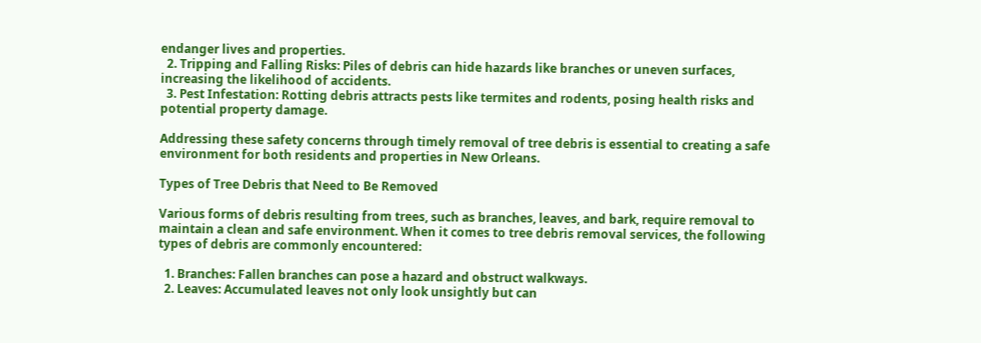endanger lives and properties.
  2. Tripping and Falling Risks: Piles of debris can hide hazards like branches or uneven surfaces, increasing the likelihood of accidents.
  3. Pest Infestation: Rotting debris attracts pests like termites and rodents, posing health risks and potential property damage.

Addressing these safety concerns through timely removal of tree debris is essential to creating a safe environment for both residents and properties in New Orleans.

Types of Tree Debris that Need to Be Removed

Various forms of debris resulting from trees, such as branches, leaves, and bark, require removal to maintain a clean and safe environment. When it comes to tree debris removal services, the following types of debris are commonly encountered:

  1. Branches: Fallen branches can pose a hazard and obstruct walkways.
  2. Leaves: Accumulated leaves not only look unsightly but can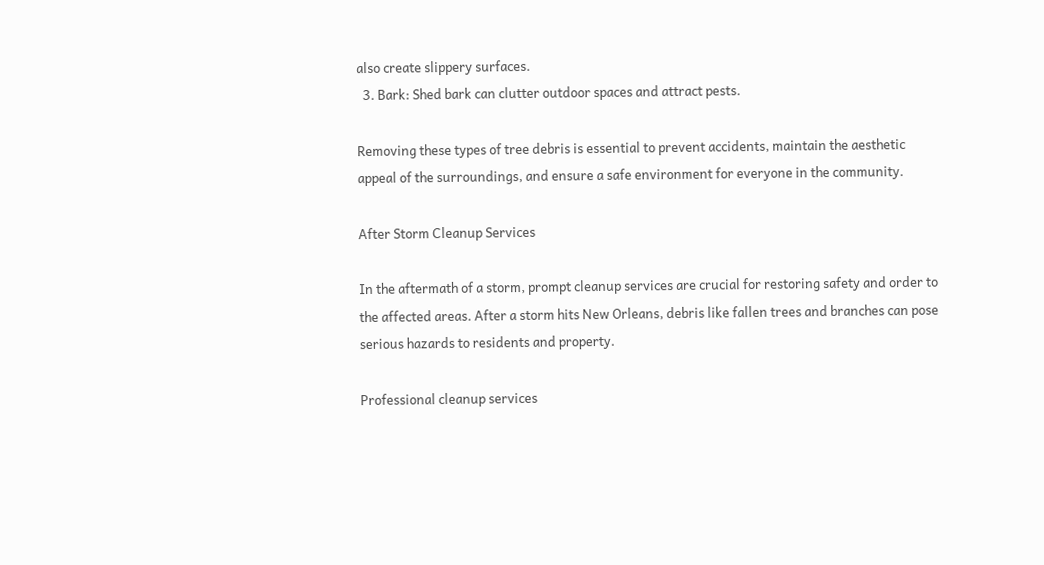also create slippery surfaces.
  3. Bark: Shed bark can clutter outdoor spaces and attract pests.

Removing these types of tree debris is essential to prevent accidents, maintain the aesthetic appeal of the surroundings, and ensure a safe environment for everyone in the community.

After Storm Cleanup Services

In the aftermath of a storm, prompt cleanup services are crucial for restoring safety and order to the affected areas. After a storm hits New Orleans, debris like fallen trees and branches can pose serious hazards to residents and property.

Professional cleanup services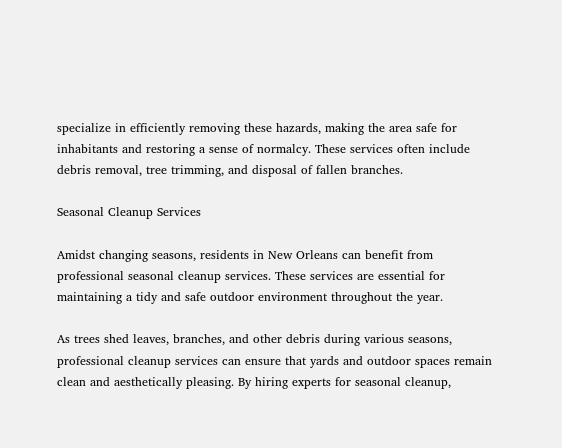specialize in efficiently removing these hazards, making the area safe for inhabitants and restoring a sense of normalcy. These services often include debris removal, tree trimming, and disposal of fallen branches.

Seasonal Cleanup Services

Amidst changing seasons, residents in New Orleans can benefit from professional seasonal cleanup services. These services are essential for maintaining a tidy and safe outdoor environment throughout the year.

As trees shed leaves, branches, and other debris during various seasons, professional cleanup services can ensure that yards and outdoor spaces remain clean and aesthetically pleasing. By hiring experts for seasonal cleanup,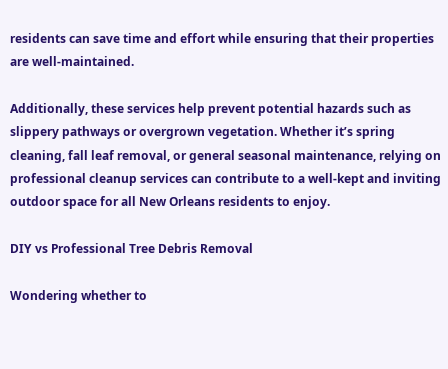residents can save time and effort while ensuring that their properties are well-maintained.

Additionally, these services help prevent potential hazards such as slippery pathways or overgrown vegetation. Whether it’s spring cleaning, fall leaf removal, or general seasonal maintenance, relying on professional cleanup services can contribute to a well-kept and inviting outdoor space for all New Orleans residents to enjoy.

DIY vs Professional Tree Debris Removal

Wondering whether to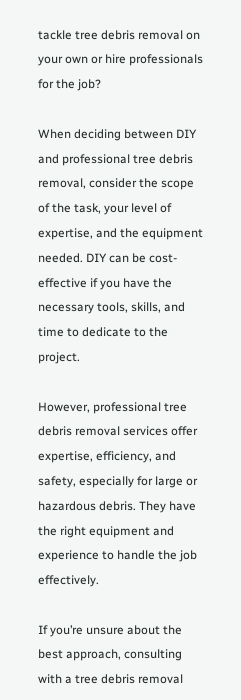tackle tree debris removal on your own or hire professionals for the job?

When deciding between DIY and professional tree debris removal, consider the scope of the task, your level of expertise, and the equipment needed. DIY can be cost-effective if you have the necessary tools, skills, and time to dedicate to the project.

However, professional tree debris removal services offer expertise, efficiency, and safety, especially for large or hazardous debris. They have the right equipment and experience to handle the job effectively.

If you’re unsure about the best approach, consulting with a tree debris removal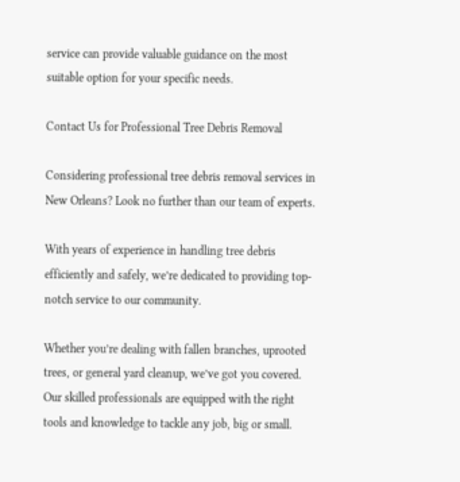service can provide valuable guidance on the most suitable option for your specific needs.

Contact Us for Professional Tree Debris Removal

Considering professional tree debris removal services in New Orleans? Look no further than our team of experts.

With years of experience in handling tree debris efficiently and safely, we’re dedicated to providing top-notch service to our community.

Whether you’re dealing with fallen branches, uprooted trees, or general yard cleanup, we’ve got you covered. Our skilled professionals are equipped with the right tools and knowledge to tackle any job, big or small.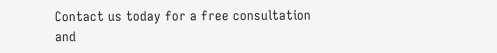Contact us today for a free consultation and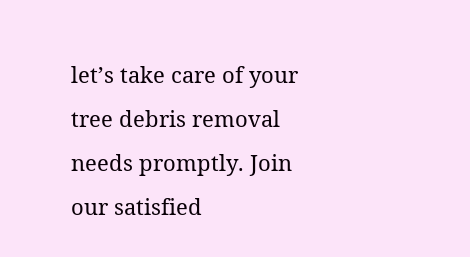let’s take care of your tree debris removal needs promptly. Join our satisfied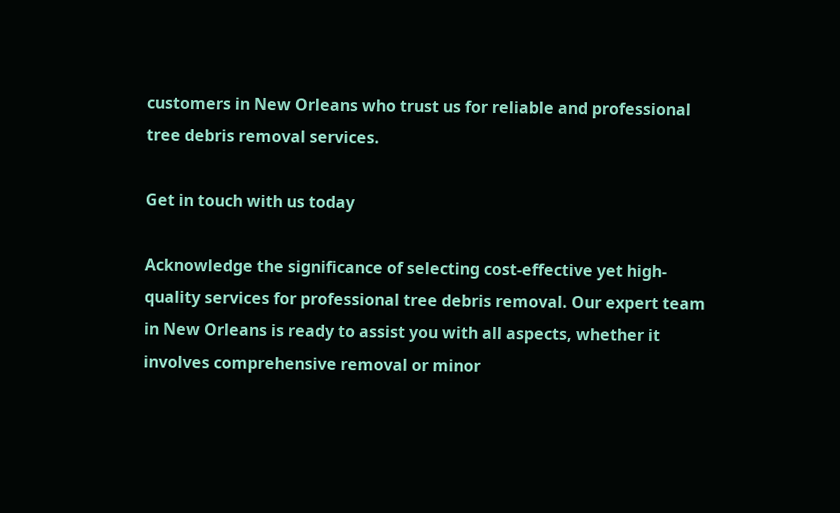customers in New Orleans who trust us for reliable and professional tree debris removal services.

Get in touch with us today

Acknowledge the significance of selecting cost-effective yet high-quality services for professional tree debris removal. Our expert team in New Orleans is ready to assist you with all aspects, whether it involves comprehensive removal or minor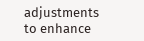adjustments to enhance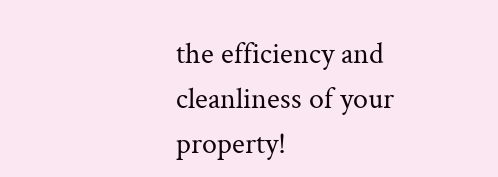the efficiency and cleanliness of your property!